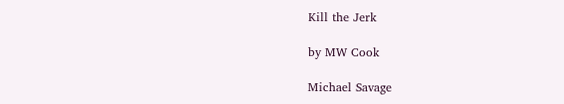Kill the Jerk

by MW Cook

Michael Savage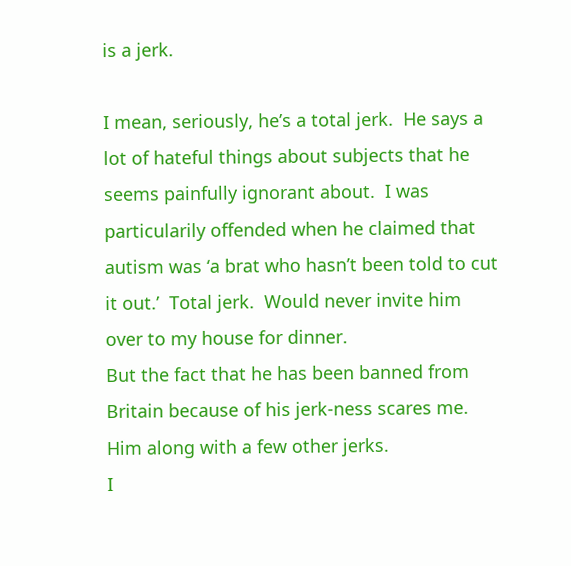is a jerk.

I mean, seriously, he’s a total jerk.  He says a lot of hateful things about subjects that he seems painfully ignorant about.  I was particularily offended when he claimed that autism was ‘a brat who hasn’t been told to cut it out.’  Total jerk.  Would never invite him over to my house for dinner.
But the fact that he has been banned from Britain because of his jerk-ness scares me.  Him along with a few other jerks.
I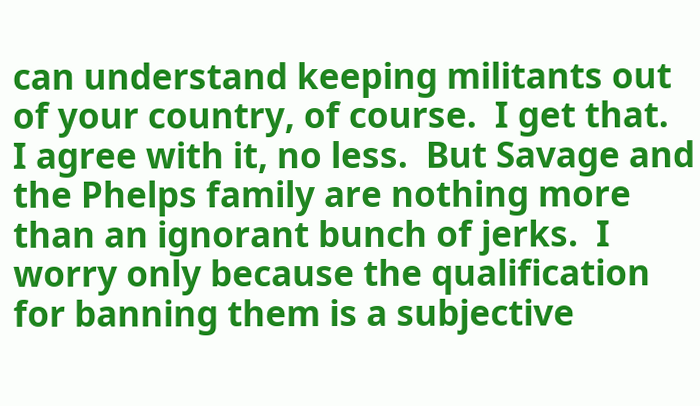can understand keeping militants out of your country, of course.  I get that.  I agree with it, no less.  But Savage and the Phelps family are nothing more than an ignorant bunch of jerks.  I worry only because the qualification for banning them is a subjective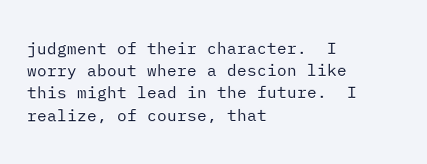judgment of their character.  I worry about where a descion like this might lead in the future.  I realize, of course, that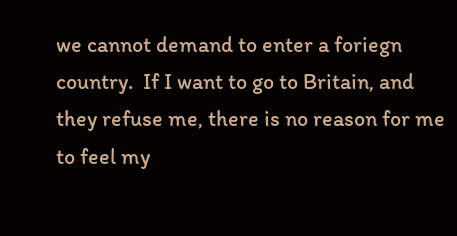we cannot demand to enter a foriegn country.  If I want to go to Britain, and they refuse me, there is no reason for me to feel my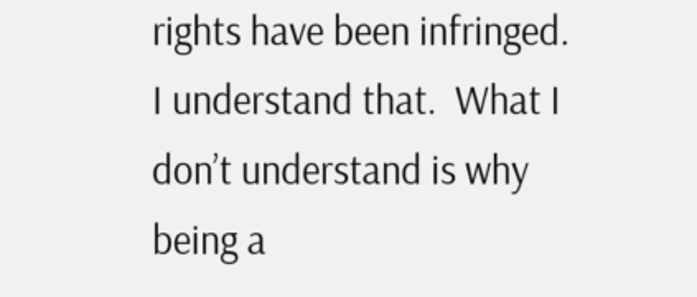rights have been infringed.  I understand that.  What I don’t understand is why being a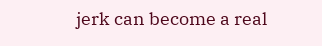jerk can become a real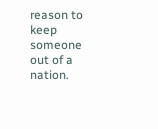reason to keep someone out of a nation.